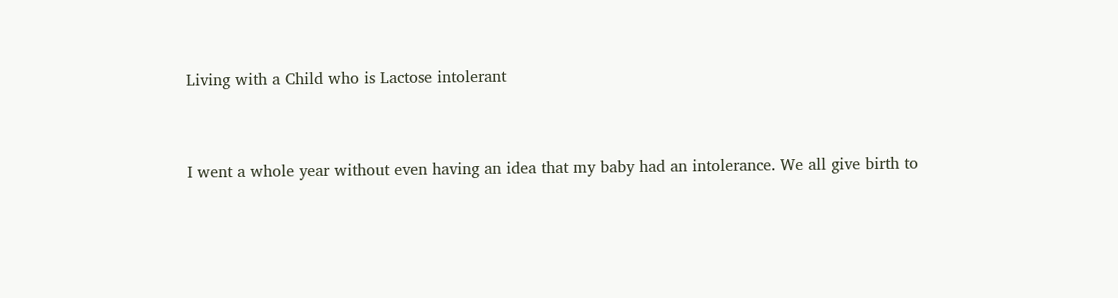Living with a Child who is Lactose intolerant


I went a whole year without even having an idea that my baby had an intolerance. We all give birth to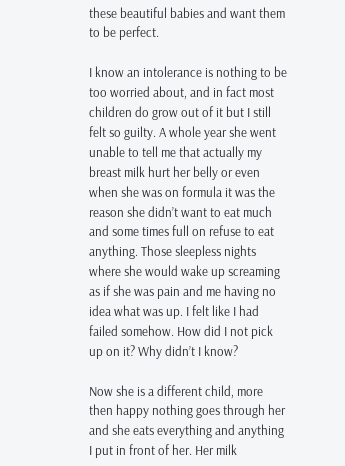these beautiful babies and want them to be perfect.

I know an intolerance is nothing to be too worried about, and in fact most children do grow out of it but I still felt so guilty. A whole year she went unable to tell me that actually my breast milk hurt her belly or even when she was on formula it was the reason she didn’t want to eat much and some times full on refuse to eat anything. Those sleepless nights where she would wake up screaming as if she was pain and me having no idea what was up. I felt like I had failed somehow. How did I not pick up on it? Why didn’t I know?

Now she is a different child, more then happy nothing goes through her and she eats everything and anything I put in front of her. Her milk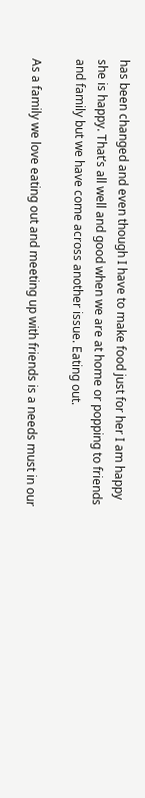has been changed and even though I have to make food just for her I am happy she is happy. That’s all well and good when we are at home or popping to friends and family but we have come across another issue. Eating out.

As a family we love eating out and meeting up with friends is a needs must in our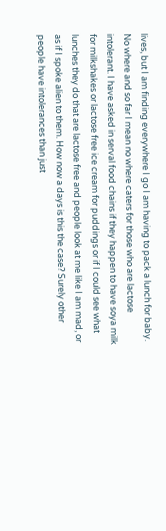lives, but I am finding everywhere I go I am having to pack a lunch for baby. No where and so far I mean no where caters for those who are lactose intolerant. I have asked in serval food chains if they happen to have soya milk for milkshakes or lactose free ice cream for puddings or if I could see what lunches they do that are lactose free and people look at me like I am mad, or as if I spoke alien to them. How now a days is this the case? Surely other people have intolerances than just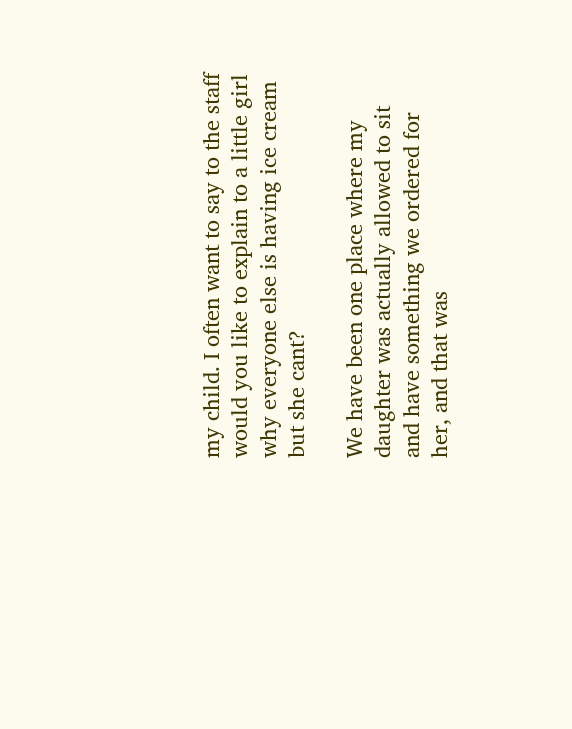my child. I often want to say to the staff would you like to explain to a little girl why everyone else is having ice cream but she cant?

We have been one place where my daughter was actually allowed to sit and have something we ordered for her, and that was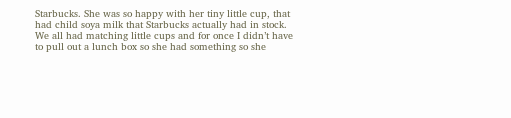Starbucks. She was so happy with her tiny little cup, that had child soya milk that Starbucks actually had in stock. We all had matching little cups and for once I didn’t have to pull out a lunch box so she had something so she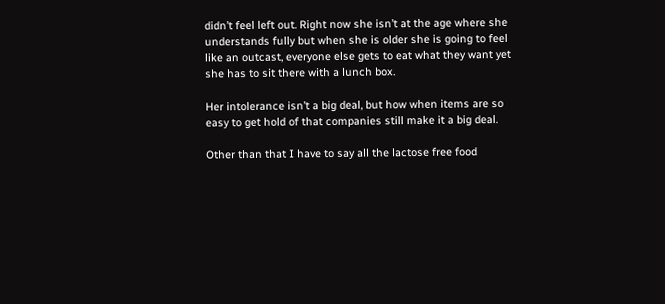didn’t feel left out. Right now she isn’t at the age where she understands fully but when she is older she is going to feel like an outcast, everyone else gets to eat what they want yet she has to sit there with a lunch box.

Her intolerance isn’t a big deal, but how when items are so easy to get hold of that companies still make it a big deal.

Other than that I have to say all the lactose free food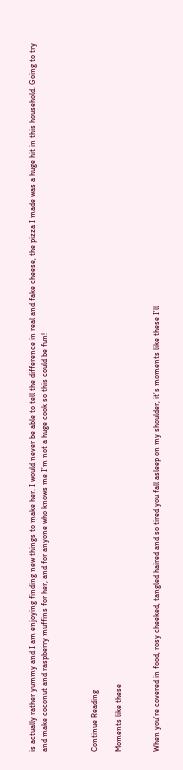is actually rather yummy and I am enjoying finding new things to make her. I would never be able to tell the difference in real and fake cheese, the pizza I made was a huge hit in this household. Going to try and make coconut and raspberry muffins for her, and for anyone who knows me I’m not a huge cook so this could be fun!



Continue Reading

Moments like these


When you’re covered in food, rosy cheeked, tangled haired and so tired you fall asleep on my shoulder, it’s moments like these I’ll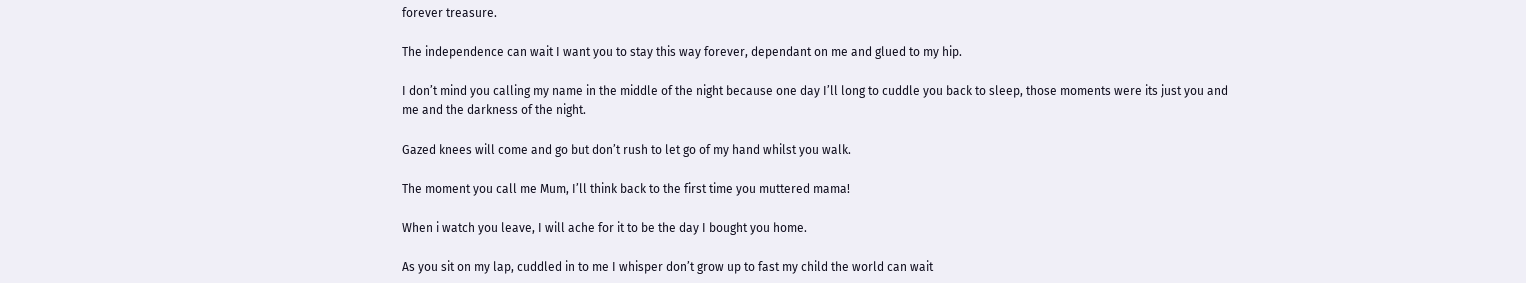forever treasure.

The independence can wait I want you to stay this way forever, dependant on me and glued to my hip.

I don’t mind you calling my name in the middle of the night because one day I’ll long to cuddle you back to sleep, those moments were its just you and me and the darkness of the night.

Gazed knees will come and go but don’t rush to let go of my hand whilst you walk.

The moment you call me Mum, I’ll think back to the first time you muttered mama!

When i watch you leave, I will ache for it to be the day I bought you home.

As you sit on my lap, cuddled in to me I whisper don’t grow up to fast my child the world can wait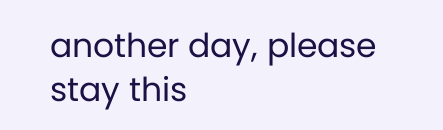another day, please stay this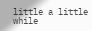little a little while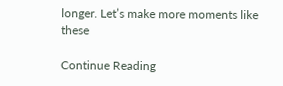longer. Let’s make more moments like these

Continue Reading